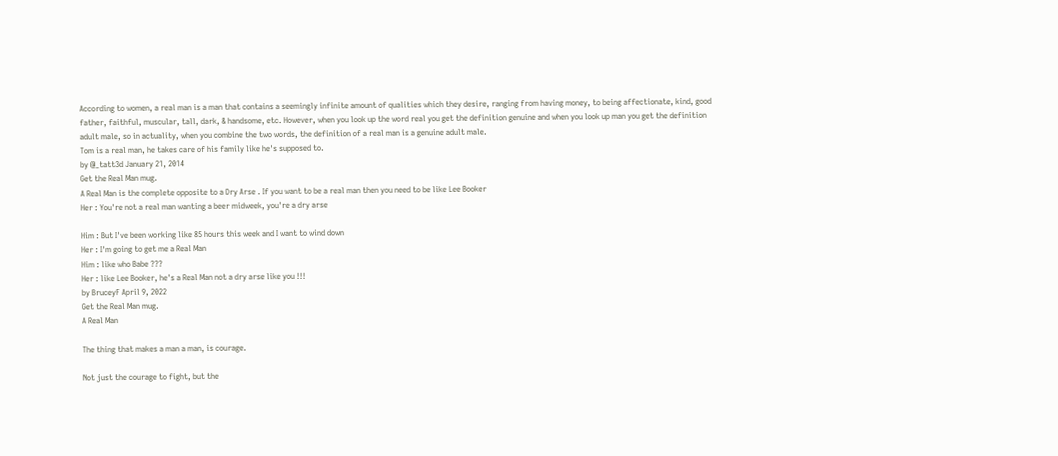According to women, a real man is a man that contains a seemingly infinite amount of qualities which they desire, ranging from having money, to being affectionate, kind, good father, faithful, muscular, tall, dark, & handsome, etc. However, when you look up the word real you get the definition genuine and when you look up man you get the definition adult male, so in actuality, when you combine the two words, the definition of a real man is a genuine adult male.
Tom is a real man, he takes care of his family like he's supposed to.
by @_tatt3d January 21, 2014
Get the Real Man mug.
A Real Man is the complete opposite to a Dry Arse . If you want to be a real man then you need to be like Lee Booker
Her : You're not a real man wanting a beer midweek, you're a dry arse

Him : But I've been working like 85 hours this week and I want to wind down
Her : I'm going to get me a Real Man
Him : like who Babe ???
Her : like Lee Booker, he's a Real Man not a dry arse like you !!!
by BruceyF April 9, 2022
Get the Real Man mug.
A Real Man

The thing that makes a man a man, is courage.

Not just the courage to fight, but the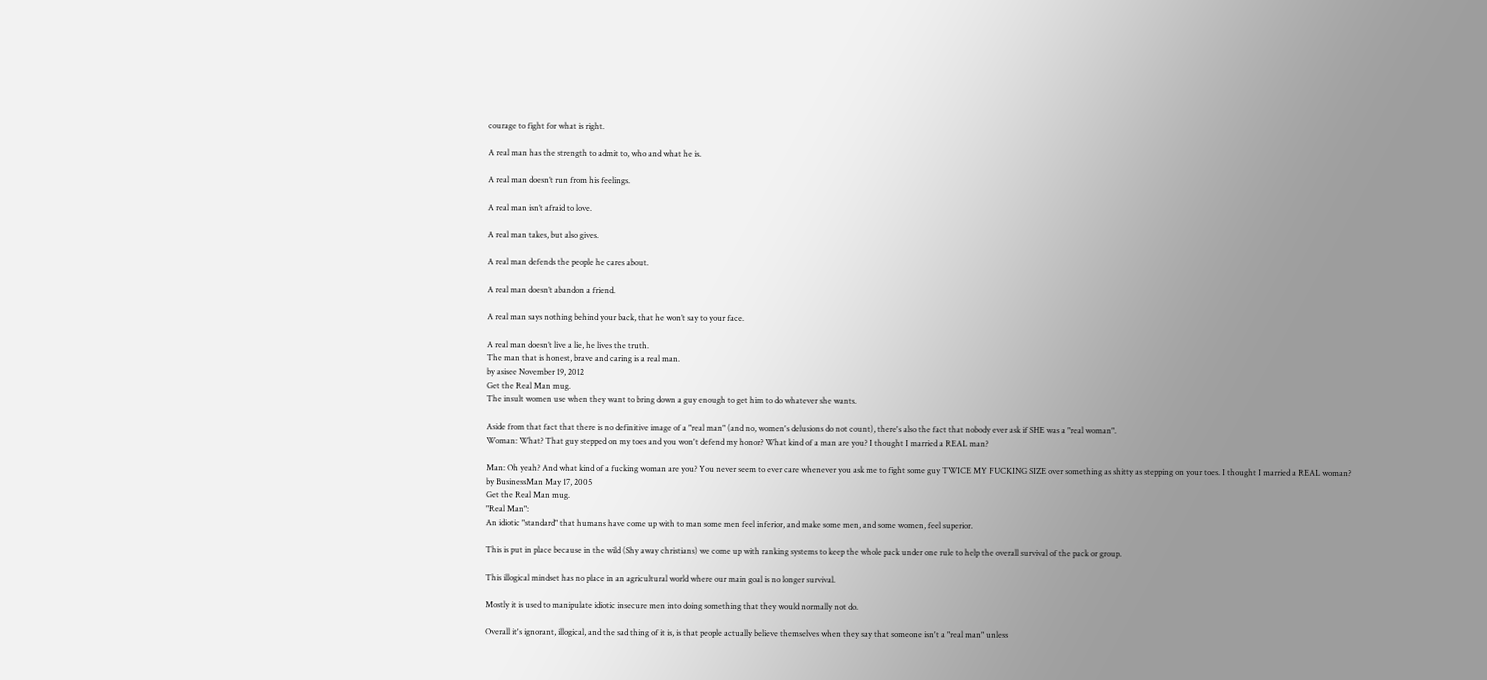courage to fight for what is right.

A real man has the strength to admit to, who and what he is.

A real man doesn’t run from his feelings.

A real man isn’t afraid to love.

A real man takes, but also gives.

A real man defends the people he cares about.

A real man doesn’t abandon a friend.

A real man says nothing behind your back, that he won’t say to your face.

A real man doesn’t live a lie, he lives the truth.
The man that is honest, brave and caring is a real man.
by asisee November 19, 2012
Get the Real Man mug.
The insult women use when they want to bring down a guy enough to get him to do whatever she wants.

Aside from that fact that there is no definitive image of a "real man" (and no, women's delusions do not count), there's also the fact that nobody ever ask if SHE was a "real woman".
Woman: What? That guy stepped on my toes and you won't defend my honor? What kind of a man are you? I thought I married a REAL man?

Man: Oh yeah? And what kind of a fucking woman are you? You never seem to ever care whenever you ask me to fight some guy TWICE MY FUCKING SIZE over something as shitty as stepping on your toes. I thought I married a REAL woman?
by BusinessMan May 17, 2005
Get the Real Man mug.
"Real Man":
An idiotic "standard" that humans have come up with to man some men feel inferior, and make some men, and some women, feel superior.

This is put in place because in the wild (Shy away christians) we come up with ranking systems to keep the whole pack under one rule to help the overall survival of the pack or group.

This illogical mindset has no place in an agricultural world where our main goal is no longer survival.

Mostly it is used to manipulate idiotic insecure men into doing something that they would normally not do.

Overall it's ignorant, illogical, and the sad thing of it is, is that people actually believe themselves when they say that someone isn't a "real man" unless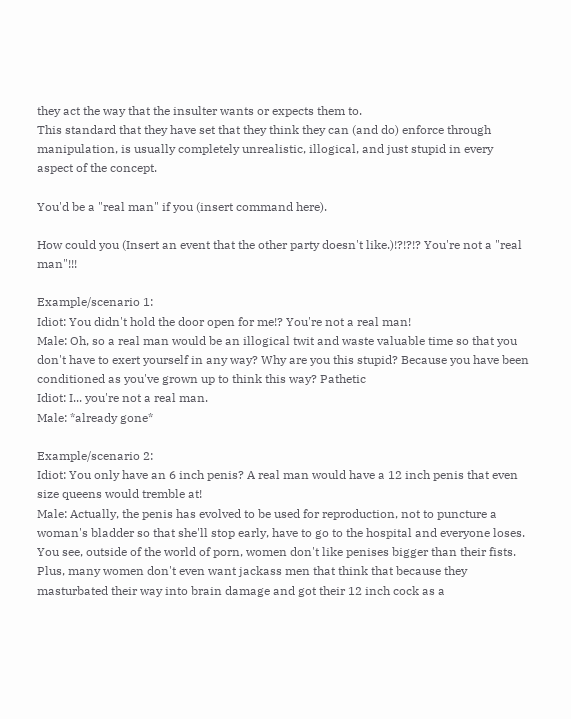they act the way that the insulter wants or expects them to.
This standard that they have set that they think they can (and do) enforce through manipulation, is usually completely unrealistic, illogical, and just stupid in every aspect of the concept.

You'd be a "real man" if you (insert command here).

How could you (Insert an event that the other party doesn't like.)!?!?!? You're not a "real man"!!!

Example/scenario 1:
Idiot: You didn't hold the door open for me!? You're not a real man!
Male: Oh, so a real man would be an illogical twit and waste valuable time so that you don't have to exert yourself in any way? Why are you this stupid? Because you have been conditioned as you've grown up to think this way? Pathetic
Idiot: I... you're not a real man.
Male: *already gone*

Example/scenario 2:
Idiot: You only have an 6 inch penis? A real man would have a 12 inch penis that even size queens would tremble at!
Male: Actually, the penis has evolved to be used for reproduction, not to puncture a woman's bladder so that she'll stop early, have to go to the hospital and everyone loses. You see, outside of the world of porn, women don't like penises bigger than their fists.
Plus, many women don't even want jackass men that think that because they masturbated their way into brain damage and got their 12 inch cock as a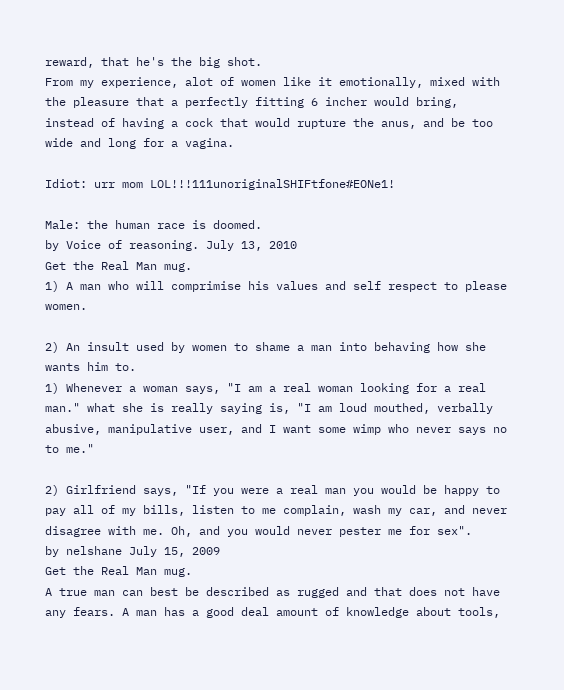reward, that he's the big shot.
From my experience, alot of women like it emotionally, mixed with the pleasure that a perfectly fitting 6 incher would bring, instead of having a cock that would rupture the anus, and be too wide and long for a vagina.

Idiot: urr mom LOL!!!111unoriginalSHIFtfone#EONe1!

Male: the human race is doomed.
by Voice of reasoning. July 13, 2010
Get the Real Man mug.
1) A man who will comprimise his values and self respect to please women.

2) An insult used by women to shame a man into behaving how she wants him to.
1) Whenever a woman says, "I am a real woman looking for a real man." what she is really saying is, "I am loud mouthed, verbally abusive, manipulative user, and I want some wimp who never says no to me."

2) Girlfriend says, "If you were a real man you would be happy to pay all of my bills, listen to me complain, wash my car, and never disagree with me. Oh, and you would never pester me for sex".
by nelshane July 15, 2009
Get the Real Man mug.
A true man can best be described as rugged and that does not have any fears. A man has a good deal amount of knowledge about tools,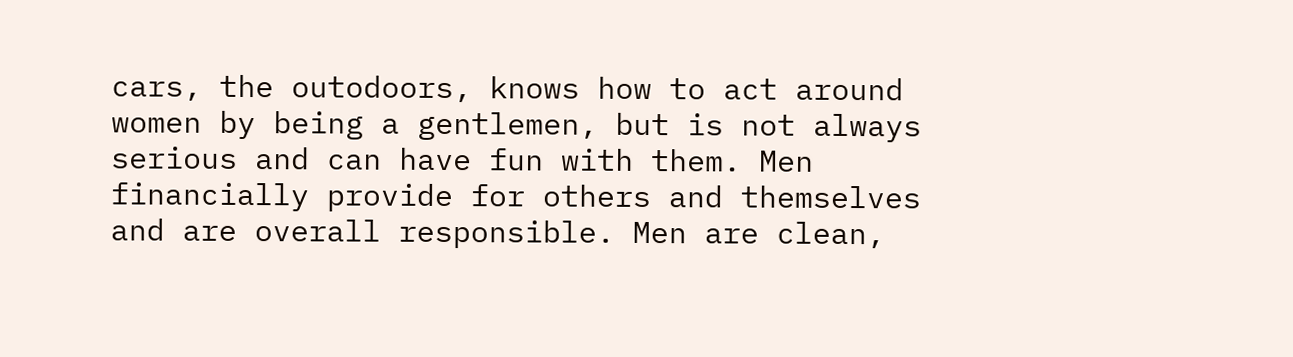cars, the outodoors, knows how to act around women by being a gentlemen, but is not always serious and can have fun with them. Men financially provide for others and themselves and are overall responsible. Men are clean,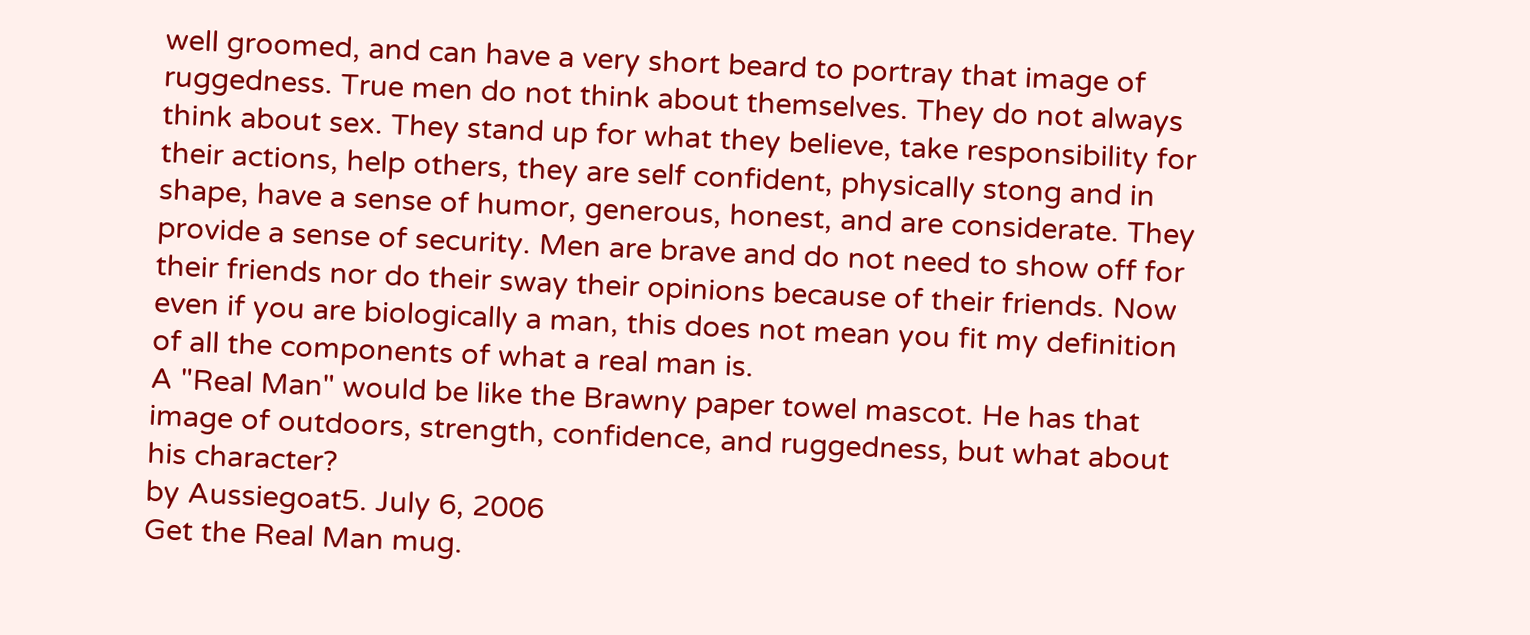well groomed, and can have a very short beard to portray that image of ruggedness. True men do not think about themselves. They do not always think about sex. They stand up for what they believe, take responsibility for their actions, help others, they are self confident, physically stong and in shape, have a sense of humor, generous, honest, and are considerate. They provide a sense of security. Men are brave and do not need to show off for their friends nor do their sway their opinions because of their friends. Now even if you are biologically a man, this does not mean you fit my definition of all the components of what a real man is.
A "Real Man" would be like the Brawny paper towel mascot. He has that image of outdoors, strength, confidence, and ruggedness, but what about his character?
by Aussiegoat5. July 6, 2006
Get the Real Man mug.